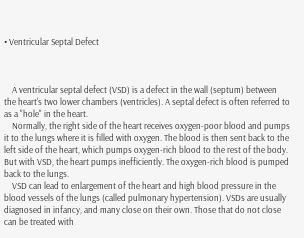• Ventricular Septal Defect



    A ventricular septal defect (VSD) is a defect in the wall (septum) between the heart's two lower chambers (ventricles). A septal defect is often referred to as a "hole" in the heart.
    Normally, the right side of the heart receives oxygen-poor blood and pumps it to the lungs where it is filled with oxygen. The blood is then sent back to the left side of the heart, which pumps oxygen-rich blood to the rest of the body. But with VSD, the heart pumps inefficiently. The oxygen-rich blood is pumped back to the lungs.
    VSD can lead to enlargement of the heart and high blood pressure in the blood vessels of the lungs (called pulmonary hypertension). VSDs are usually diagnosed in infancy, and many close on their own. Those that do not close can be treated with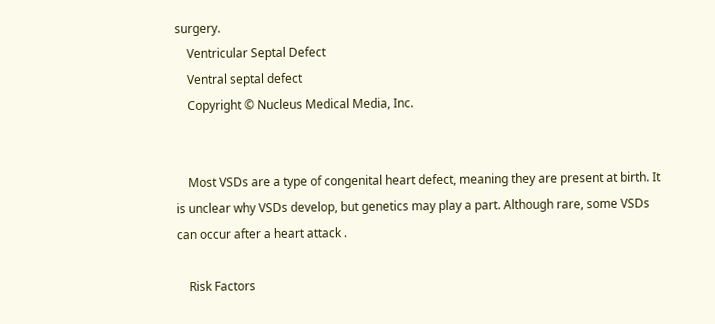surgery.
    Ventricular Septal Defect
    Ventral septal defect
    Copyright © Nucleus Medical Media, Inc.


    Most VSDs are a type of congenital heart defect, meaning they are present at birth. It is unclear why VSDs develop, but genetics may play a part. Although rare, some VSDs can occur after a heart attack .

    Risk Factors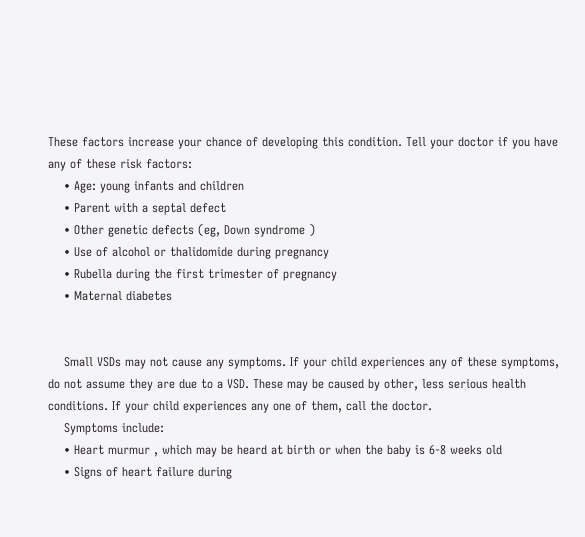These factors increase your chance of developing this condition. Tell your doctor if you have any of these risk factors:
    • Age: young infants and children
    • Parent with a septal defect
    • Other genetic defects (eg, Down syndrome )
    • Use of alcohol or thalidomide during pregnancy
    • Rubella during the first trimester of pregnancy
    • Maternal diabetes


    Small VSDs may not cause any symptoms. If your child experiences any of these symptoms, do not assume they are due to a VSD. These may be caused by other, less serious health conditions. If your child experiences any one of them, call the doctor.
    Symptoms include:
    • Heart murmur , which may be heard at birth or when the baby is 6-8 weeks old
    • Signs of heart failure during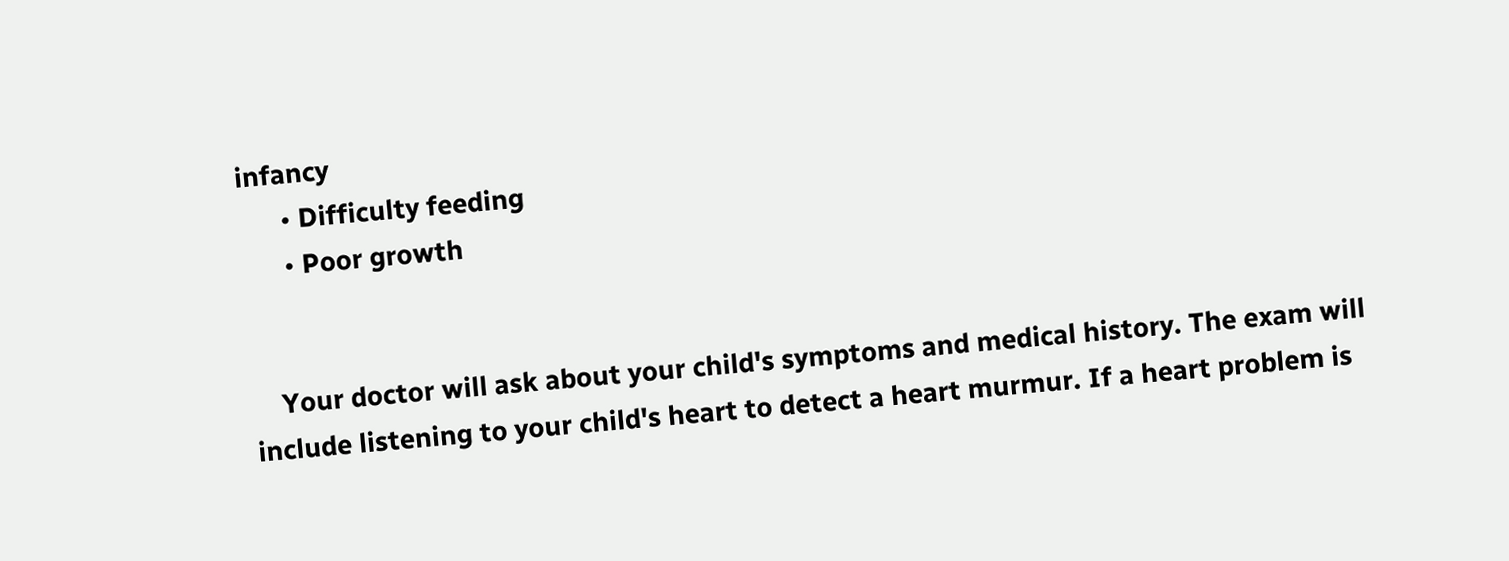infancy
      • Difficulty feeding
      • Poor growth


    Your doctor will ask about your child's symptoms and medical history. The exam will include listening to your child's heart to detect a heart murmur. If a heart problem is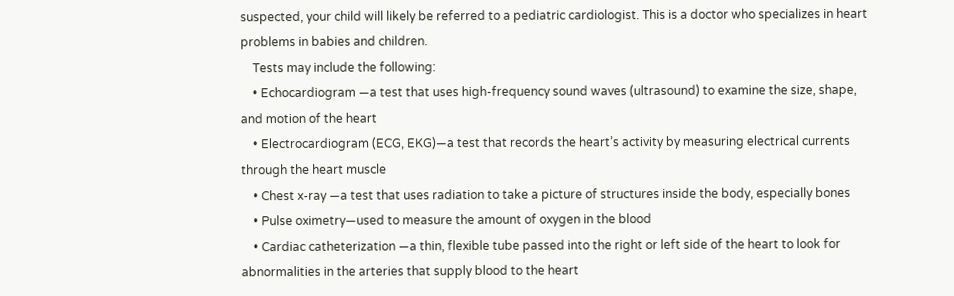suspected, your child will likely be referred to a pediatric cardiologist. This is a doctor who specializes in heart problems in babies and children.
    Tests may include the following:
    • Echocardiogram —a test that uses high-frequency sound waves (ultrasound) to examine the size, shape, and motion of the heart
    • Electrocardiogram (ECG, EKG)—a test that records the heart’s activity by measuring electrical currents through the heart muscle
    • Chest x-ray —a test that uses radiation to take a picture of structures inside the body, especially bones
    • Pulse oximetry—used to measure the amount of oxygen in the blood
    • Cardiac catheterization —a thin, flexible tube passed into the right or left side of the heart to look for abnormalities in the arteries that supply blood to the heart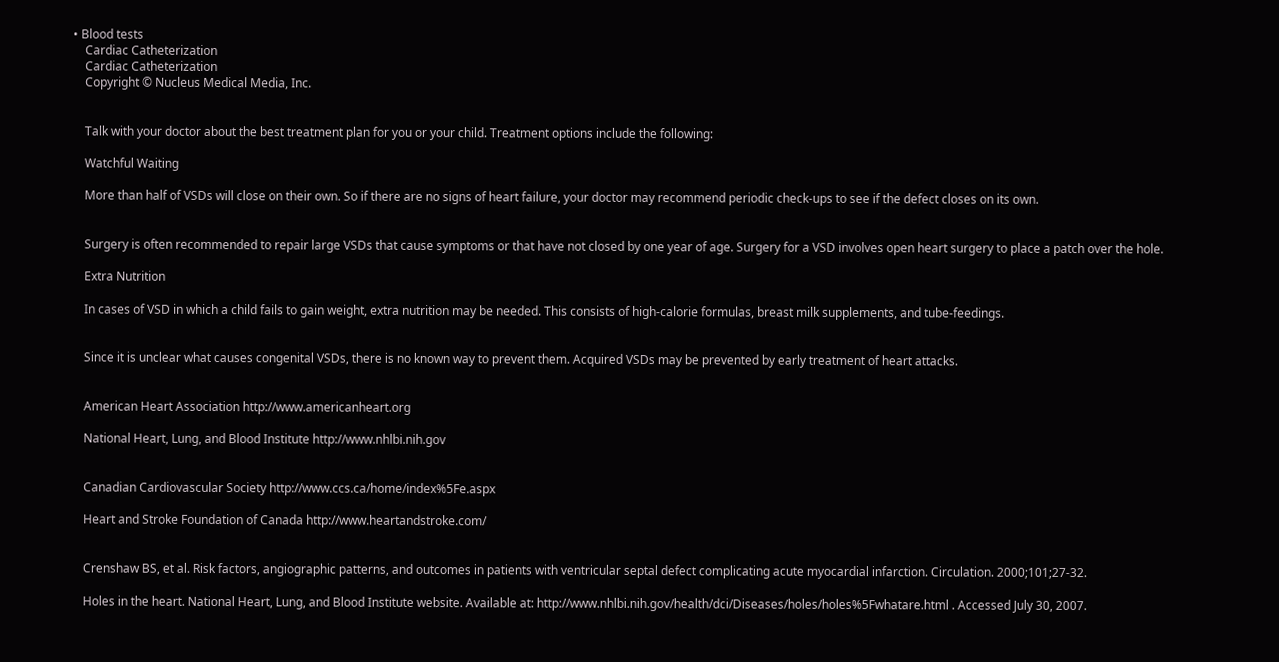• Blood tests
    Cardiac Catheterization
    Cardiac Catheterization
    Copyright © Nucleus Medical Media, Inc.


    Talk with your doctor about the best treatment plan for you or your child. Treatment options include the following:

    Watchful Waiting

    More than half of VSDs will close on their own. So if there are no signs of heart failure, your doctor may recommend periodic check-ups to see if the defect closes on its own.


    Surgery is often recommended to repair large VSDs that cause symptoms or that have not closed by one year of age. Surgery for a VSD involves open heart surgery to place a patch over the hole.

    Extra Nutrition

    In cases of VSD in which a child fails to gain weight, extra nutrition may be needed. This consists of high-calorie formulas, breast milk supplements, and tube-feedings.


    Since it is unclear what causes congenital VSDs, there is no known way to prevent them. Acquired VSDs may be prevented by early treatment of heart attacks.


    American Heart Association http://www.americanheart.org

    National Heart, Lung, and Blood Institute http://www.nhlbi.nih.gov


    Canadian Cardiovascular Society http://www.ccs.ca/home/index%5Fe.aspx

    Heart and Stroke Foundation of Canada http://www.heartandstroke.com/


    Crenshaw BS, et al. Risk factors, angiographic patterns, and outcomes in patients with ventricular septal defect complicating acute myocardial infarction. Circulation. 2000;101;27-32.

    Holes in the heart. National Heart, Lung, and Blood Institute website. Available at: http://www.nhlbi.nih.gov/health/dci/Diseases/holes/holes%5Fwhatare.html . Accessed July 30, 2007.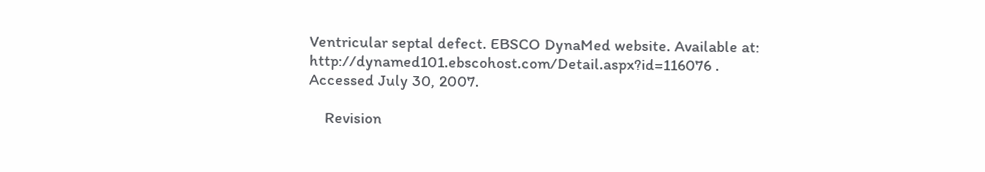Ventricular septal defect. EBSCO DynaMed website. Available at: http://dynamed101.ebscohost.com/Detail.aspx?id=116076 . Accessed July 30, 2007.

    Revision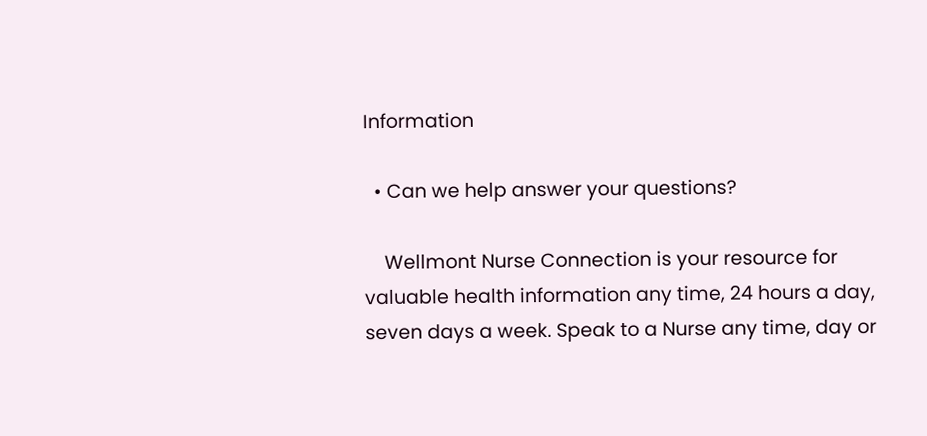Information

  • Can we help answer your questions?

    Wellmont Nurse Connection is your resource for valuable health information any time, 24 hours a day, seven days a week. Speak to a Nurse any time, day or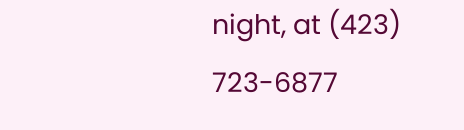night, at (423) 723-6877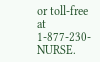or toll-free at 1-877-230-NURSE.